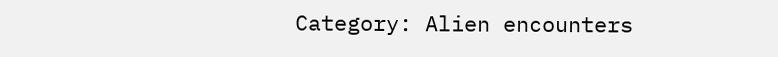Category: Alien encounters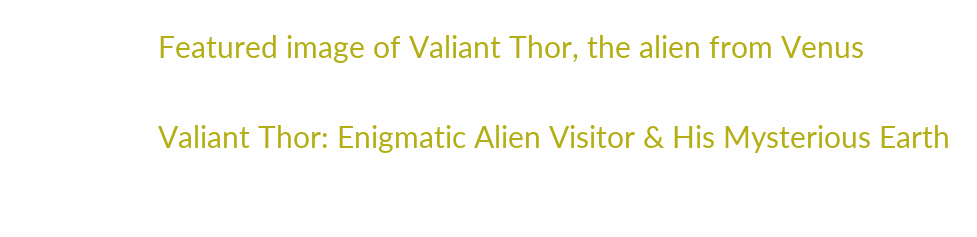Featured image of Valiant Thor, the alien from Venus

Valiant Thor: Enigmatic Alien Visitor & His Mysterious Earth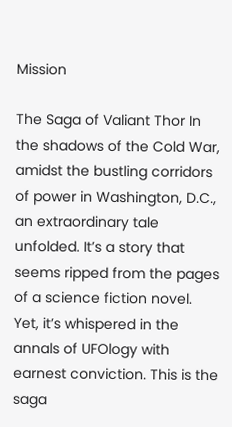Mission

The Saga of Valiant Thor In the shadows of the Cold War, amidst the bustling corridors of power in Washington, D.C., an extraordinary tale unfolded. It’s a story that seems ripped from the pages of a science fiction novel. Yet, it’s whispered in the annals of UFOlogy with earnest conviction. This is the saga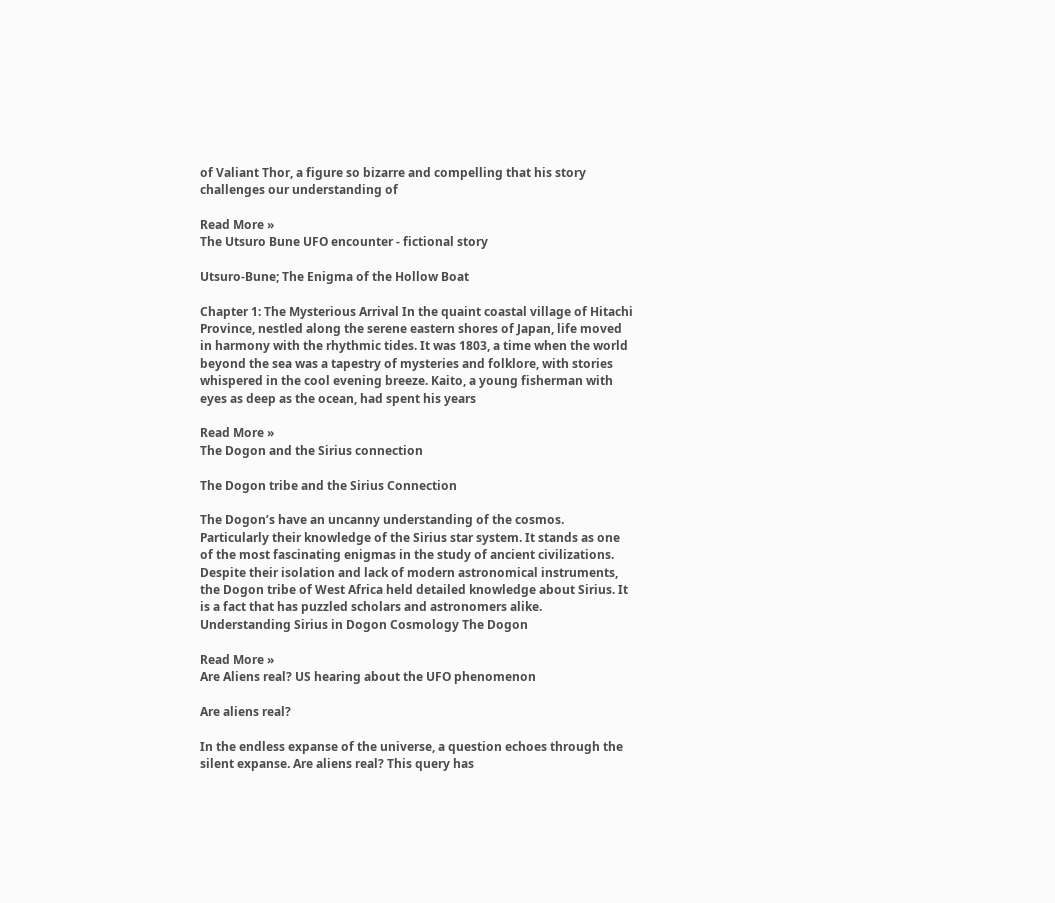of Valiant Thor, a figure so bizarre and compelling that his story challenges our understanding of

Read More »
The Utsuro Bune UFO encounter - fictional story

Utsuro-Bune; The Enigma of the Hollow Boat

Chapter 1: The Mysterious Arrival In the quaint coastal village of Hitachi Province, nestled along the serene eastern shores of Japan, life moved in harmony with the rhythmic tides. It was 1803, a time when the world beyond the sea was a tapestry of mysteries and folklore, with stories whispered in the cool evening breeze. Kaito, a young fisherman with eyes as deep as the ocean, had spent his years

Read More »
The Dogon and the Sirius connection

The Dogon tribe and the Sirius Connection

The Dogon’s have an uncanny understanding of the cosmos. Particularly their knowledge of the Sirius star system. It stands as one of the most fascinating enigmas in the study of ancient civilizations. Despite their isolation and lack of modern astronomical instruments, the Dogon tribe of West Africa held detailed knowledge about Sirius. It is a fact that has puzzled scholars and astronomers alike. Understanding Sirius in Dogon Cosmology The Dogon

Read More »
Are Aliens real? US hearing about the UFO phenomenon

Are aliens real?

In the endless expanse of the universe, a question echoes through the silent expanse. Are aliens real? This query has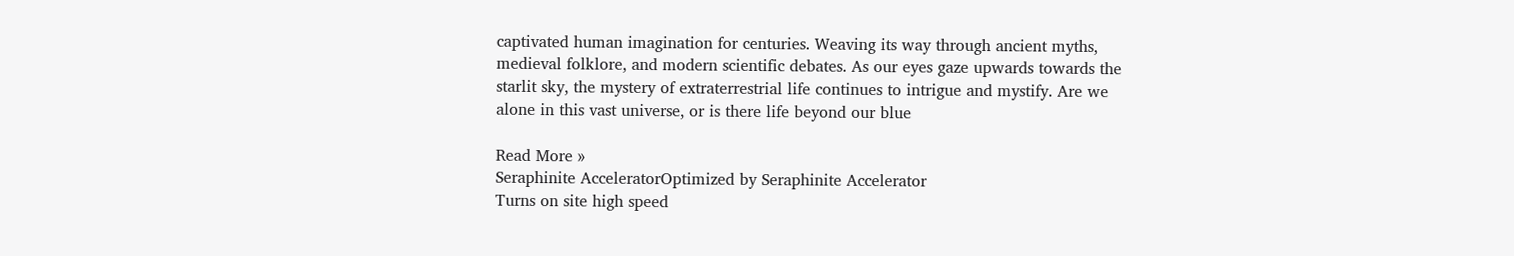captivated human imagination for centuries. Weaving its way through ancient myths, medieval folklore, and modern scientific debates. As our eyes gaze upwards towards the starlit sky, the mystery of extraterrestrial life continues to intrigue and mystify. Are we alone in this vast universe, or is there life beyond our blue

Read More »
Seraphinite AcceleratorOptimized by Seraphinite Accelerator
Turns on site high speed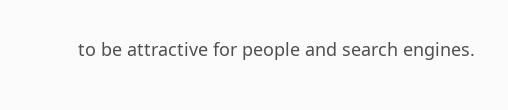to be attractive for people and search engines.